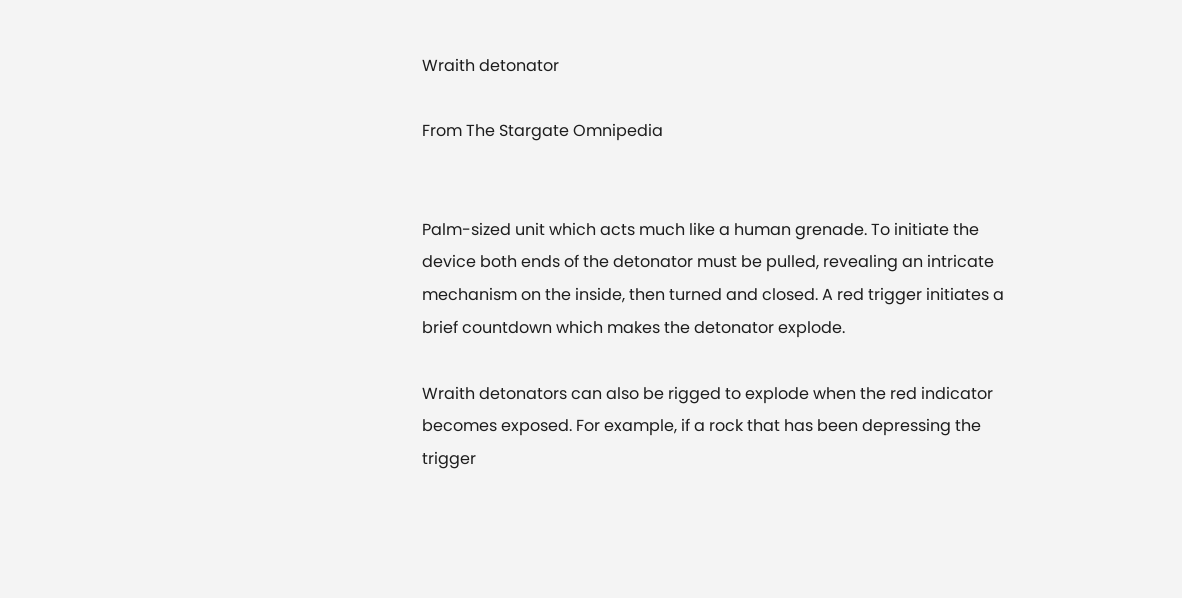Wraith detonator

From The Stargate Omnipedia


Palm-sized unit which acts much like a human grenade. To initiate the device both ends of the detonator must be pulled, revealing an intricate mechanism on the inside, then turned and closed. A red trigger initiates a brief countdown which makes the detonator explode.

Wraith detonators can also be rigged to explode when the red indicator becomes exposed. For example, if a rock that has been depressing the trigger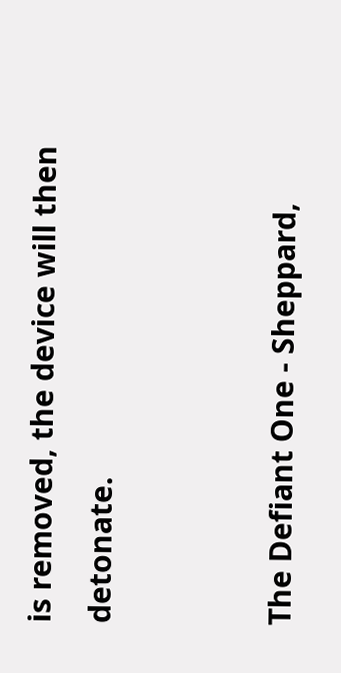is removed, the device will then detonate.


The Defiant One - Sheppard,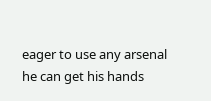eager to use any arsenal he can get his hands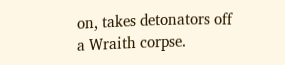on, takes detonators off a Wraith corpse.